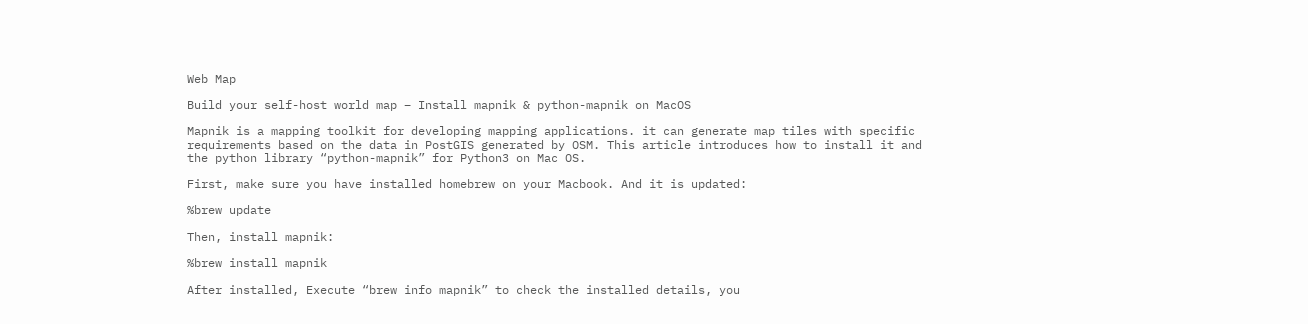Web Map

Build your self-host world map – Install mapnik & python-mapnik on MacOS

Mapnik is a mapping toolkit for developing mapping applications. it can generate map tiles with specific requirements based on the data in PostGIS generated by OSM. This article introduces how to install it and the python library “python-mapnik” for Python3 on Mac OS.

First, make sure you have installed homebrew on your Macbook. And it is updated:

%brew update

Then, install mapnik:

%brew install mapnik

After installed, Execute “brew info mapnik” to check the installed details, you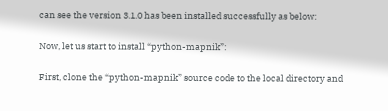can see the version 3.1.0 has been installed successfully as below:

Now, let us start to install “python-mapnik”:

First, clone the “python-mapnik” source code to the local directory and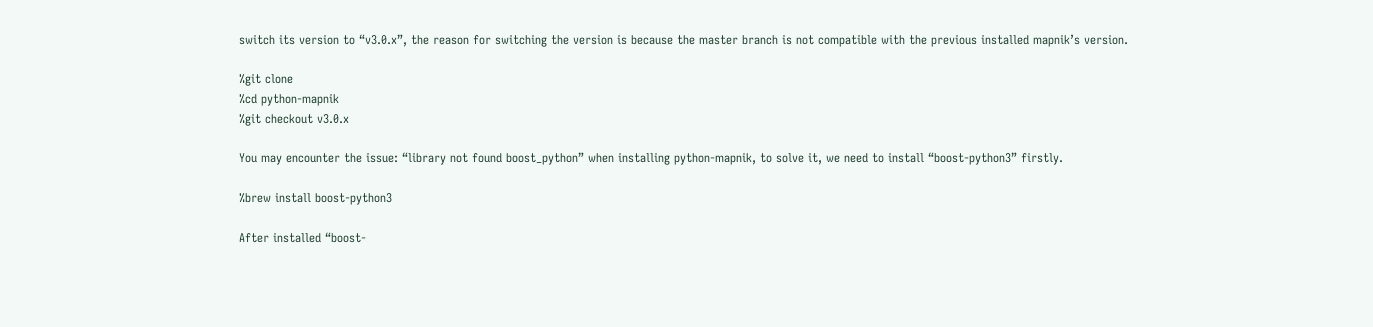switch its version to “v3.0.x”, the reason for switching the version is because the master branch is not compatible with the previous installed mapnik’s version.

%git clone
%cd python-mapnik
%git checkout v3.0.x

You may encounter the issue: “library not found boost_python” when installing python-mapnik, to solve it, we need to install “boost-python3” firstly.

%brew install boost-python3

After installed “boost-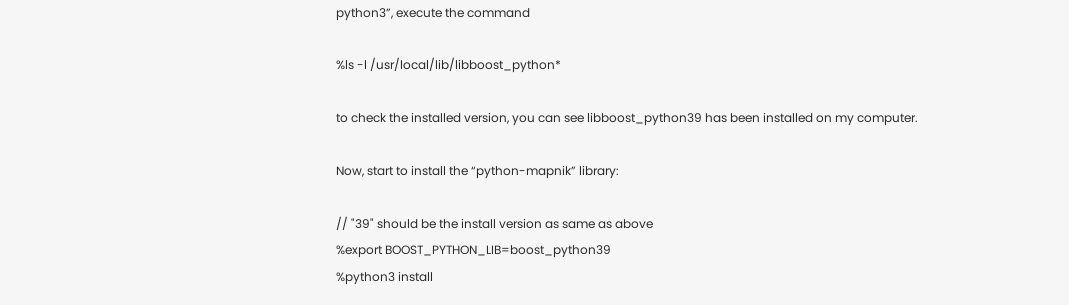python3”, execute the command

%ls -l /usr/local/lib/libboost_python*

to check the installed version, you can see libboost_python39 has been installed on my computer.

Now, start to install the “python-mapnik” library:

// "39" should be the install version as same as above
%export BOOST_PYTHON_LIB=boost_python39
%python3 install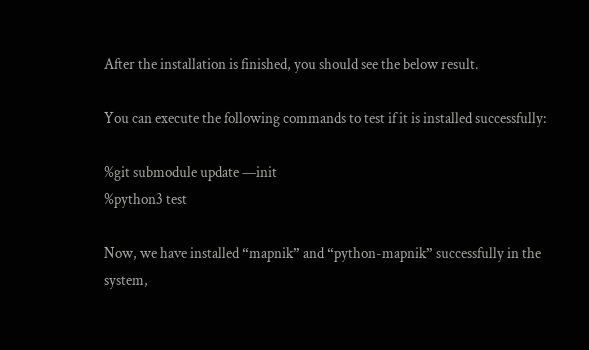After the installation is finished, you should see the below result.

You can execute the following commands to test if it is installed successfully:

%git submodule update —init
%python3 test

Now, we have installed “mapnik” and “python-mapnik” successfully in the system,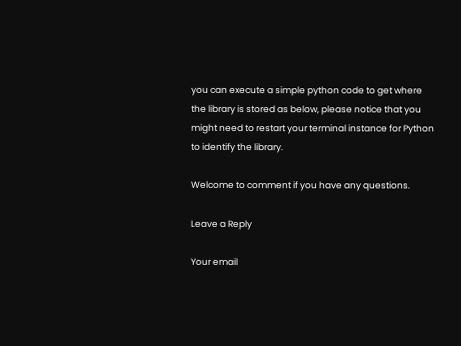you can execute a simple python code to get where the library is stored as below, please notice that you might need to restart your terminal instance for Python to identify the library.

Welcome to comment if you have any questions.

Leave a Reply

Your email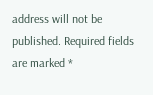address will not be published. Required fields are marked *